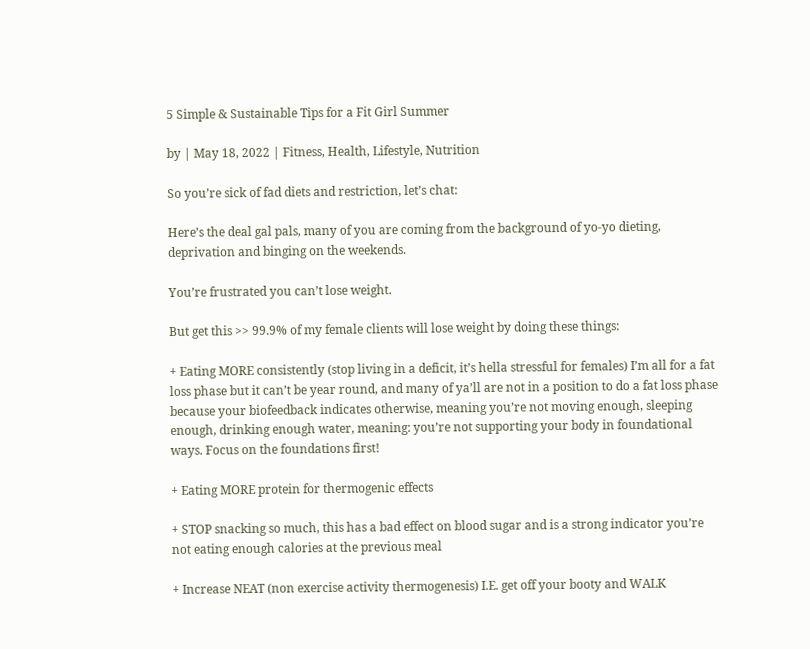5 Simple & Sustainable Tips for a Fit Girl Summer

by | May 18, 2022 | Fitness, Health, Lifestyle, Nutrition

So you’re sick of fad diets and restriction, let’s chat:

Here’s the deal gal pals, many of you are coming from the background of yo-yo dieting, deprivation and binging on the weekends.

You’re frustrated you can’t lose weight.

But get this >> 99.9% of my female clients will lose weight by doing these things:

+ Eating MORE consistently (stop living in a deficit, it’s hella stressful for females) I’m all for a fat loss phase but it can’t be year round, and many of ya’ll are not in a position to do a fat loss phase because your biofeedback indicates otherwise, meaning you’re not moving enough, sleeping enough, drinking enough water, meaning: you’re not supporting your body in foundational ways. Focus on the foundations first!

+ Eating MORE protein for thermogenic effects

+ STOP snacking so much, this has a bad effect on blood sugar and is a strong indicator you’re not eating enough calories at the previous meal

+ Increase NEAT (non exercise activity thermogenesis) I.E. get off your booty and WALK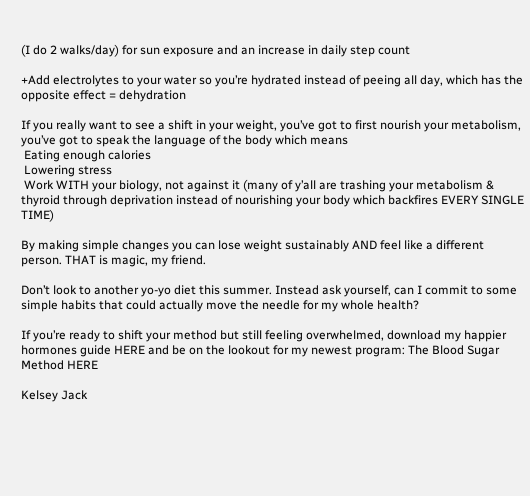(I do 2 walks/day) for sun exposure and an increase in daily step count

+Add electrolytes to your water so you’re hydrated instead of peeing all day, which has the opposite effect = dehydration

If you really want to see a shift in your weight, you’ve got to first nourish your metabolism, you’ve got to speak the language of the body which means
 Eating enough calories
 Lowering stress
 Work WITH your biology, not against it (many of y’all are trashing your metabolism & thyroid through deprivation instead of nourishing your body which backfires EVERY SINGLE TIME)

By making simple changes you can lose weight sustainably AND feel like a different person. THAT is magic, my friend.

Don’t look to another yo-yo diet this summer. Instead ask yourself, can I commit to some simple habits that could actually move the needle for my whole health?

If you’re ready to shift your method but still feeling overwhelmed, download my happier hormones guide HERE and be on the lookout for my newest program: The Blood Sugar Method HERE

Kelsey Jack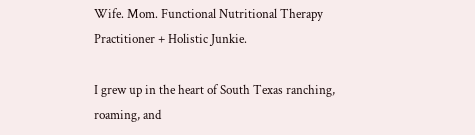Wife. Mom. Functional Nutritional Therapy Practitioner + Holistic Junkie.

I grew up in the heart of South Texas ranching, roaming, and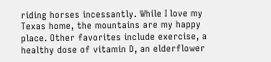riding horses incessantly. While I love my Texas home, the mountains are my happy place. Other favorites include exercise, a healthy dose of vitamin D, an elderflower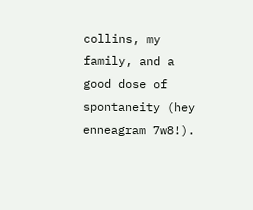collins, my family, and a good dose of spontaneity (hey enneagram 7w8!).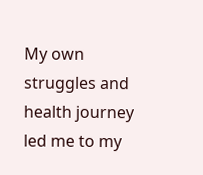My own struggles and health journey led me to my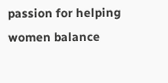passion for helping women balance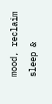mood, reclaim sleep &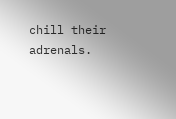chill their adrenals.